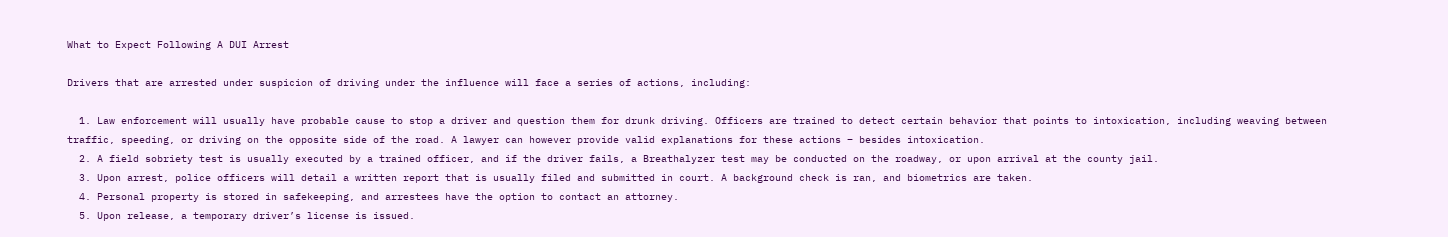What to Expect Following A DUI Arrest

Drivers that are arrested under suspicion of driving under the influence will face a series of actions, including:

  1. Law enforcement will usually have probable cause to stop a driver and question them for drunk driving. Officers are trained to detect certain behavior that points to intoxication, including weaving between traffic, speeding, or driving on the opposite side of the road. A lawyer can however provide valid explanations for these actions – besides intoxication.
  2. A field sobriety test is usually executed by a trained officer, and if the driver fails, a Breathalyzer test may be conducted on the roadway, or upon arrival at the county jail.
  3. Upon arrest, police officers will detail a written report that is usually filed and submitted in court. A background check is ran, and biometrics are taken.
  4. Personal property is stored in safekeeping, and arrestees have the option to contact an attorney.
  5. Upon release, a temporary driver’s license is issued.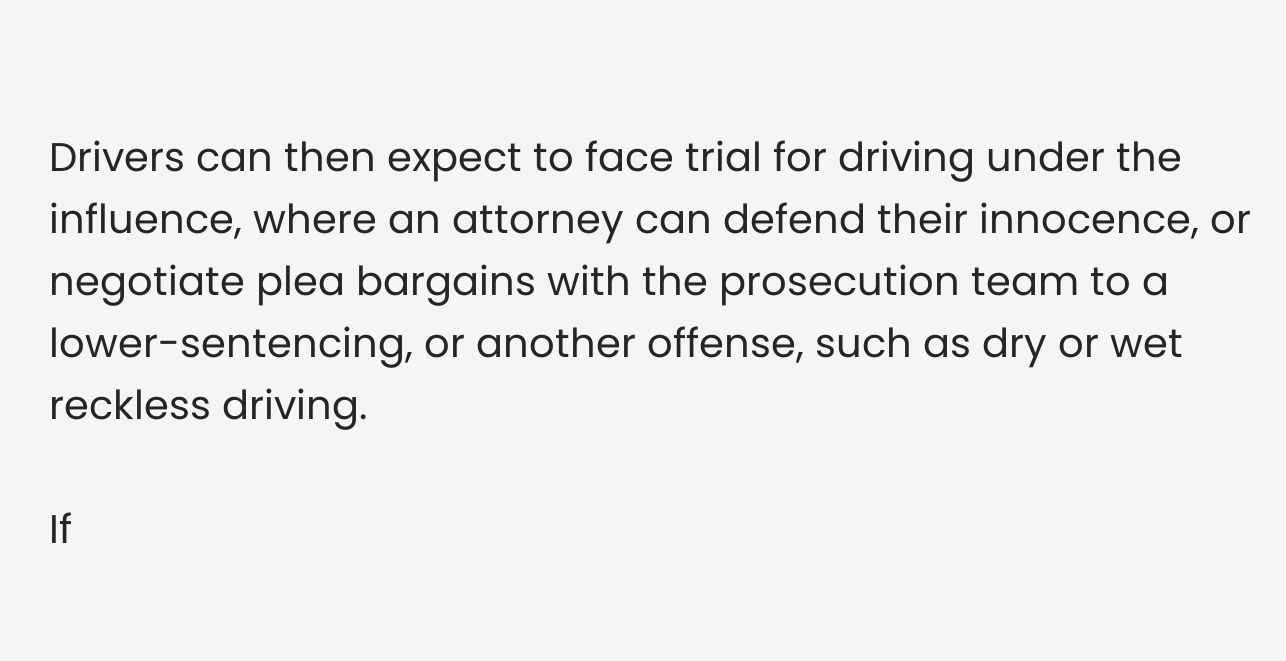Drivers can then expect to face trial for driving under the influence, where an attorney can defend their innocence, or negotiate plea bargains with the prosecution team to a lower-sentencing, or another offense, such as dry or wet reckless driving.

If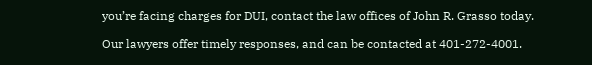you’re facing charges for DUI, contact the law offices of John R. Grasso today.

Our lawyers offer timely responses, and can be contacted at 401-272-4001.